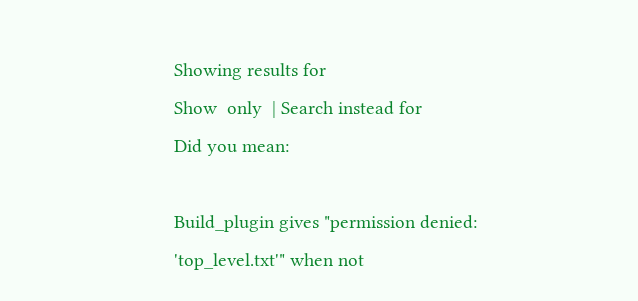Showing results for
Show  only  | Search instead for
Did you mean:

Build_plugin gives "permission denied: 'top_level.txt'" when not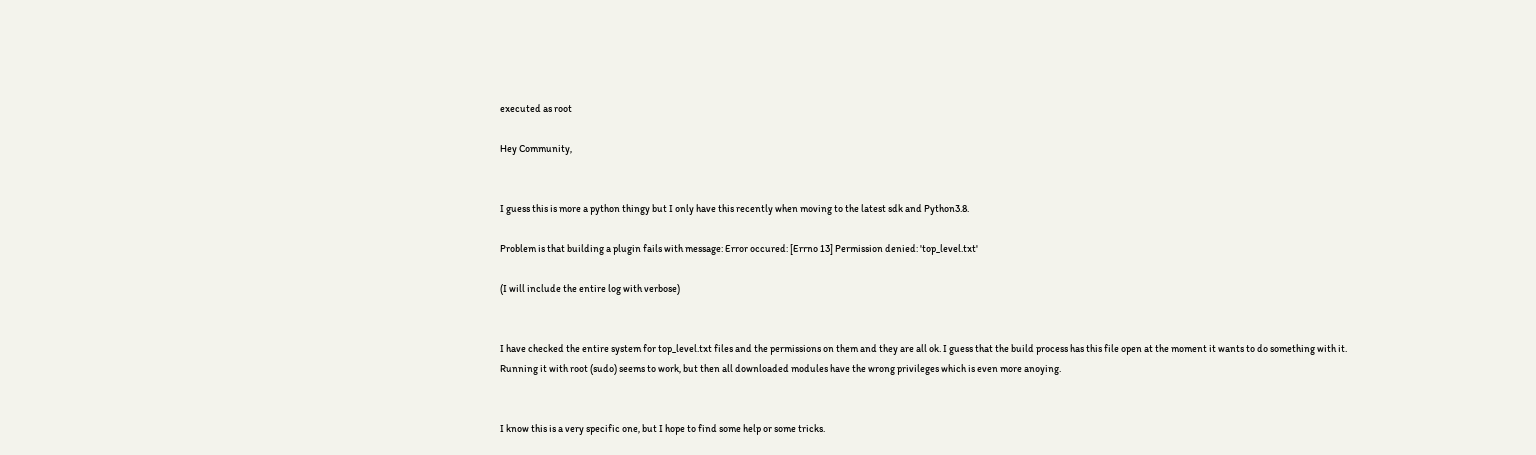executed as root

Hey Community,


I guess this is more a python thingy but I only have this recently when moving to the latest sdk and Python3.8.

Problem is that building a plugin fails with message: Error occured: [Errno 13] Permission denied: 'top_level.txt'

(I will include the entire log with verbose)


I have checked the entire system for top_level.txt files and the permissions on them and they are all ok. I guess that the build process has this file open at the moment it wants to do something with it.
Running it with root (sudo) seems to work, but then all downloaded modules have the wrong privileges which is even more anoying.


I know this is a very specific one, but I hope to find some help or some tricks.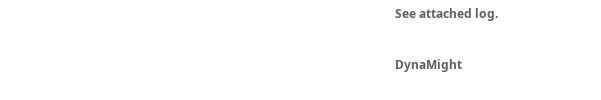See attached log.

DynaMight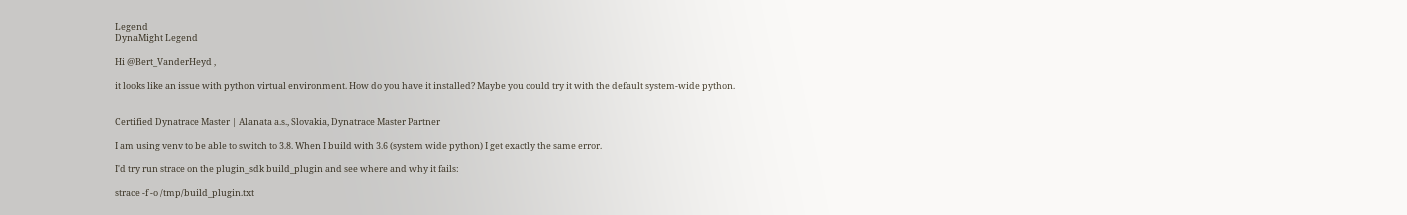Legend
DynaMight Legend

Hi @Bert_VanderHeyd ,

it looks like an issue with python virtual environment. How do you have it installed? Maybe you could try it with the default system-wide python.


Certified Dynatrace Master | Alanata a.s., Slovakia, Dynatrace Master Partner

I am using venv to be able to switch to 3.8. When I build with 3.6 (system wide python) I get exactly the same error.

I'd try run strace on the plugin_sdk build_plugin and see where and why it fails:

strace -f -o /tmp/build_plugin.txt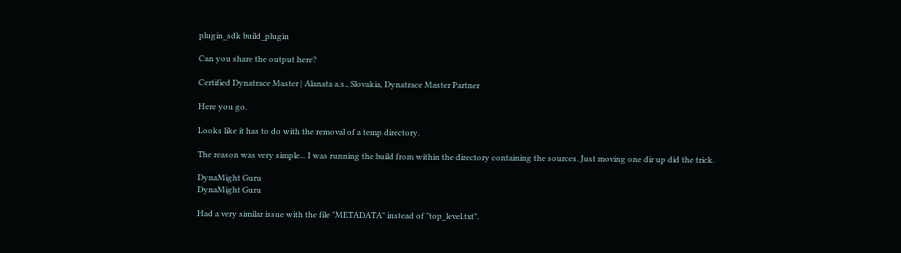plugin_sdk build_plugin

Can you share the output here?

Certified Dynatrace Master | Alanata a.s., Slovakia, Dynatrace Master Partner

Here you go.

Looks like it has to do with the removal of a temp directory.

The reason was very simple... I was running the build from within the directory containing the sources. Just moving one dir up did the trick.

DynaMight Guru
DynaMight Guru

Had a very similar issue with the file "METADATA" instead of "top_level.txt".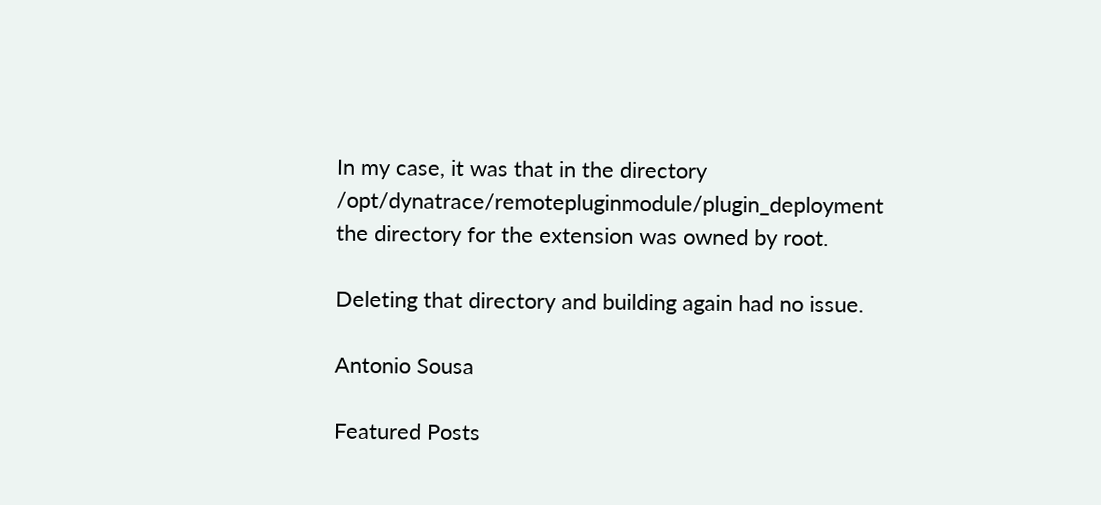In my case, it was that in the directory /opt/dynatrace/remotepluginmodule/plugin_deployment
the directory for the extension was owned by root.

Deleting that directory and building again had no issue.

Antonio Sousa

Featured Posts